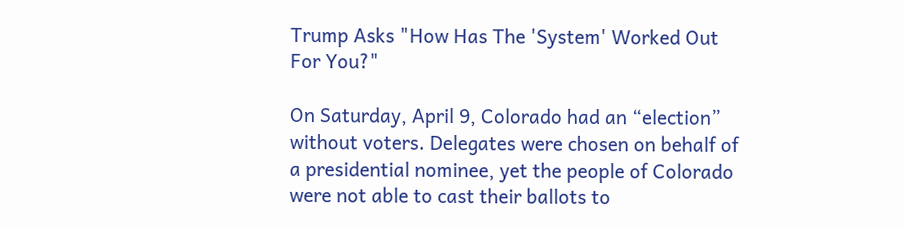Trump Asks "How Has The 'System' Worked Out For You?"

On Saturday, April 9, Colorado had an “election” without voters. Delegates were chosen on behalf of a presidential nominee, yet the people of Colorado were not able to cast their ballots to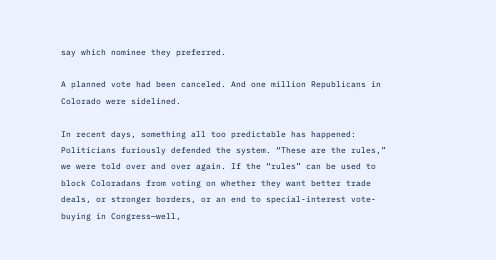say which nominee they preferred.

A planned vote had been canceled. And one million Republicans in Colorado were sidelined.

In recent days, something all too predictable has happened: Politicians furiously defended the system. “These are the rules,” we were told over and over again. If the “rules” can be used to block Coloradans from voting on whether they want better trade deals, or stronger borders, or an end to special-interest vote-buying in Congress—well,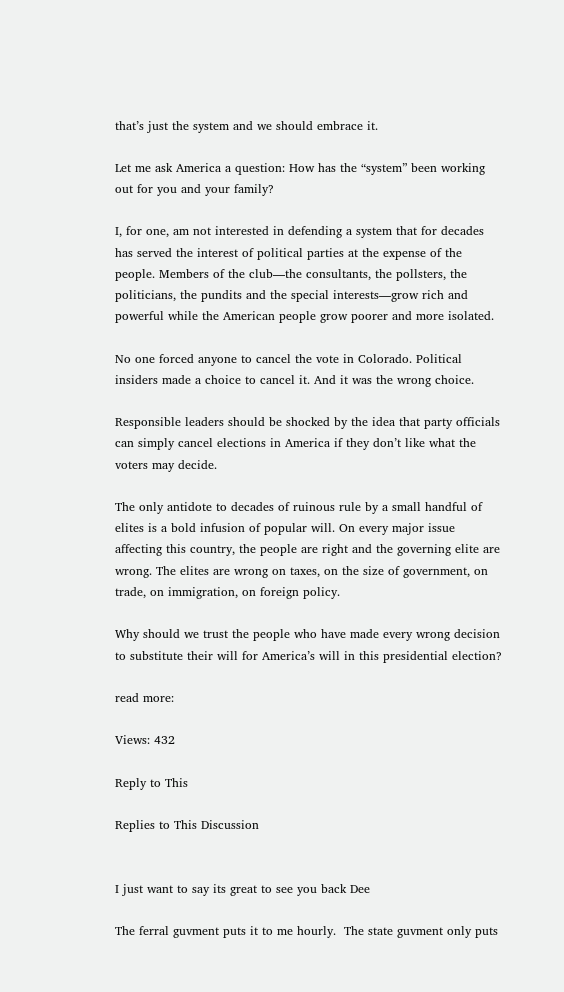that’s just the system and we should embrace it.

Let me ask America a question: How has the “system” been working out for you and your family?

I, for one, am not interested in defending a system that for decades has served the interest of political parties at the expense of the people. Members of the club—the consultants, the pollsters, the politicians, the pundits and the special interests—grow rich and powerful while the American people grow poorer and more isolated.

No one forced anyone to cancel the vote in Colorado. Political insiders made a choice to cancel it. And it was the wrong choice.

Responsible leaders should be shocked by the idea that party officials can simply cancel elections in America if they don’t like what the voters may decide.

The only antidote to decades of ruinous rule by a small handful of elites is a bold infusion of popular will. On every major issue affecting this country, the people are right and the governing elite are wrong. The elites are wrong on taxes, on the size of government, on trade, on immigration, on foreign policy.

Why should we trust the people who have made every wrong decision to substitute their will for America’s will in this presidential election?

read more:

Views: 432

Reply to This

Replies to This Discussion


I just want to say its great to see you back Dee

The ferral guvment puts it to me hourly.  The state guvment only puts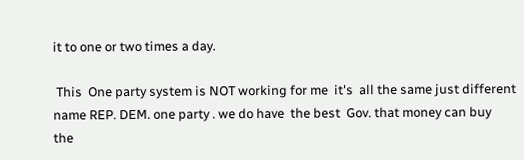it to one or two times a day.

 This  One party system is NOT working for me  it's  all the same just different  name REP. DEM. one party . we do have  the best  Gov. that money can buy  the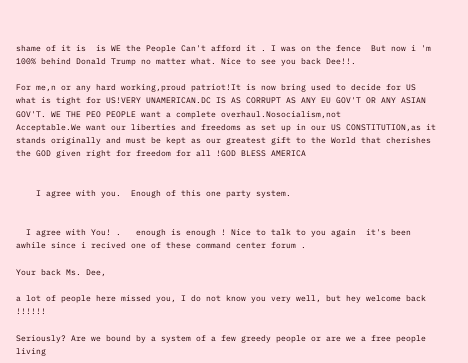shame of it is  is WE the People Can't afford it . I was on the fence  But now i 'm 100% behind Donald Trump no matter what. Nice to see you back Dee!!.

For me,n or any hard working,proud patriot!It is now bring used to decide for US what is tight for US!VERY UNAMERICAN.DC IS AS CORRUPT AS ANY EU GOV'T OR ANY ASIAN GOV'T. WE THE PEO PEOPLE want a complete overhaul.Nosocialism,not
Acceptable.We want our liberties and freedoms as set up in our US CONSTITUTION,as it stands originally and must be kept as our greatest gift to the World that cherishes the GOD given right for freedom for all !GOD BLESS AMERICA


    I agree with you.  Enough of this one party system.


  I agree with You! .   enough is enough ! Nice to talk to you again  it's been awhile since i recived one of these command center forum .

Your back Ms. Dee,

a lot of people here missed you, I do not know you very well, but hey welcome back !!!!!!

Seriously? Are we bound by a system of a few greedy people or are we a free people living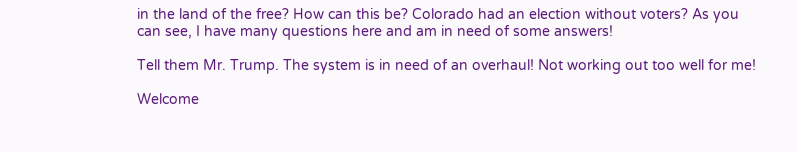in the land of the free? How can this be? Colorado had an election without voters? As you can see, I have many questions here and am in need of some answers!

Tell them Mr. Trump. The system is in need of an overhaul! Not working out too well for me!

Welcome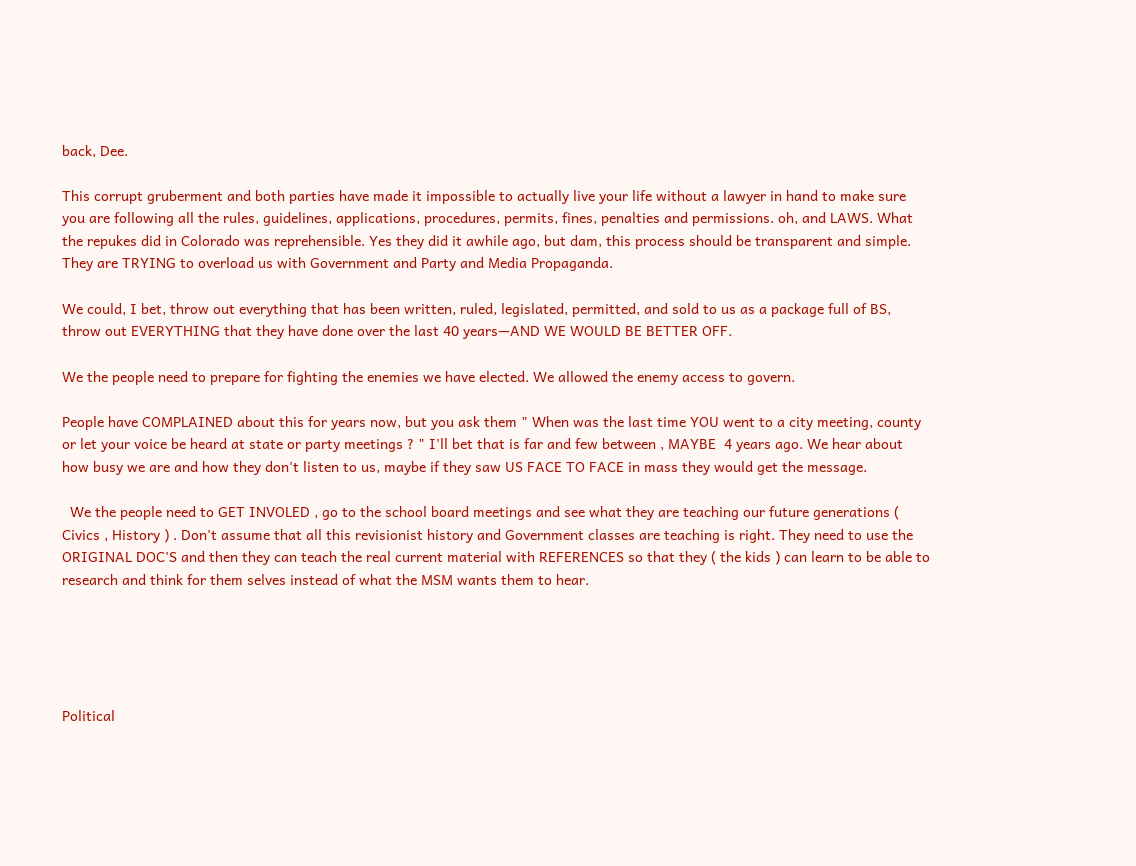back, Dee.

This corrupt gruberment and both parties have made it impossible to actually live your life without a lawyer in hand to make sure you are following all the rules, guidelines, applications, procedures, permits, fines, penalties and permissions. oh, and LAWS. What the repukes did in Colorado was reprehensible. Yes they did it awhile ago, but dam, this process should be transparent and simple. They are TRYING to overload us with Government and Party and Media Propaganda.

We could, I bet, throw out everything that has been written, ruled, legislated, permitted, and sold to us as a package full of BS, throw out EVERYTHING that they have done over the last 40 years—AND WE WOULD BE BETTER OFF.

We the people need to prepare for fighting the enemies we have elected. We allowed the enemy access to govern.

People have COMPLAINED about this for years now, but you ask them " When was the last time YOU went to a city meeting, county or let your voice be heard at state or party meetings ? " I'll bet that is far and few between , MAYBE  4 years ago. We hear about how busy we are and how they don't listen to us, maybe if they saw US FACE TO FACE in mass they would get the message.

  We the people need to GET INVOLED , go to the school board meetings and see what they are teaching our future generations ( Civics , History ) . Don't assume that all this revisionist history and Government classes are teaching is right. They need to use the ORIGINAL DOC'S and then they can teach the real current material with REFERENCES so that they ( the kids ) can learn to be able to research and think for them selves instead of what the MSM wants them to hear.





Political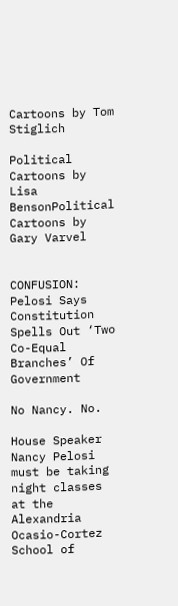Cartoons by Tom Stiglich

Political Cartoons by Lisa BensonPolitical Cartoons by Gary Varvel


CONFUSION:   Pelosi Says Constitution Spells Out ‘Two Co-Equal Branches’ Of Government

No Nancy. No.

House Speaker Nancy Pelosi must be taking night classes at the Alexandria Ocasio-Cortez School of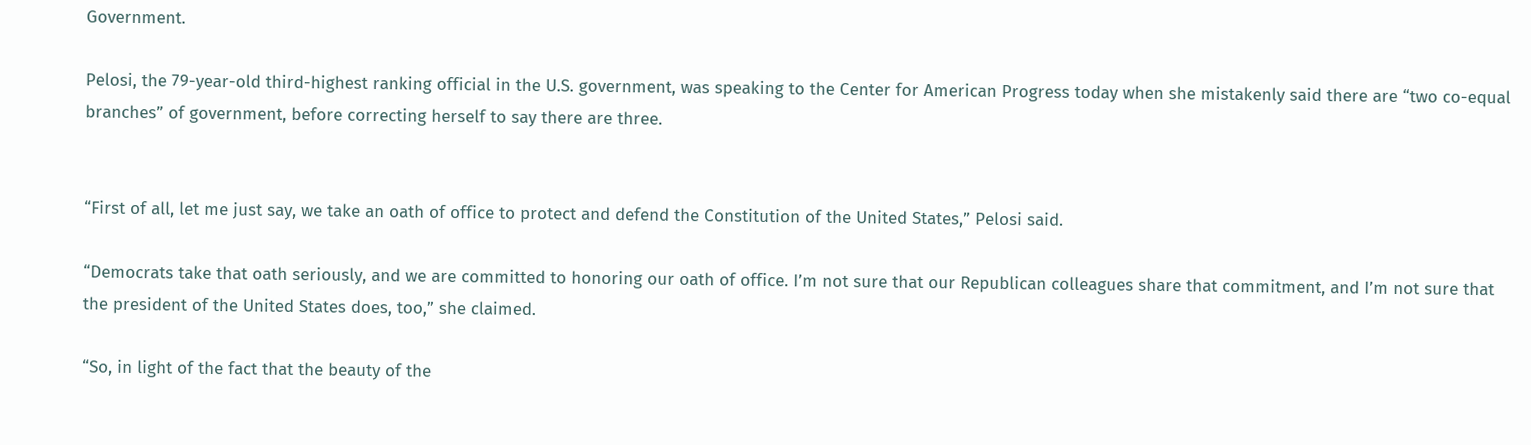Government.

Pelosi, the 79-year-old third-highest ranking official in the U.S. government, was speaking to the Center for American Progress today when she mistakenly said there are “two co-equal branches” of government, before correcting herself to say there are three.


“First of all, let me just say, we take an oath of office to protect and defend the Constitution of the United States,” Pelosi said.

“Democrats take that oath seriously, and we are committed to honoring our oath of office. I’m not sure that our Republican colleagues share that commitment, and I’m not sure that the president of the United States does, too,” she claimed.

“So, in light of the fact that the beauty of the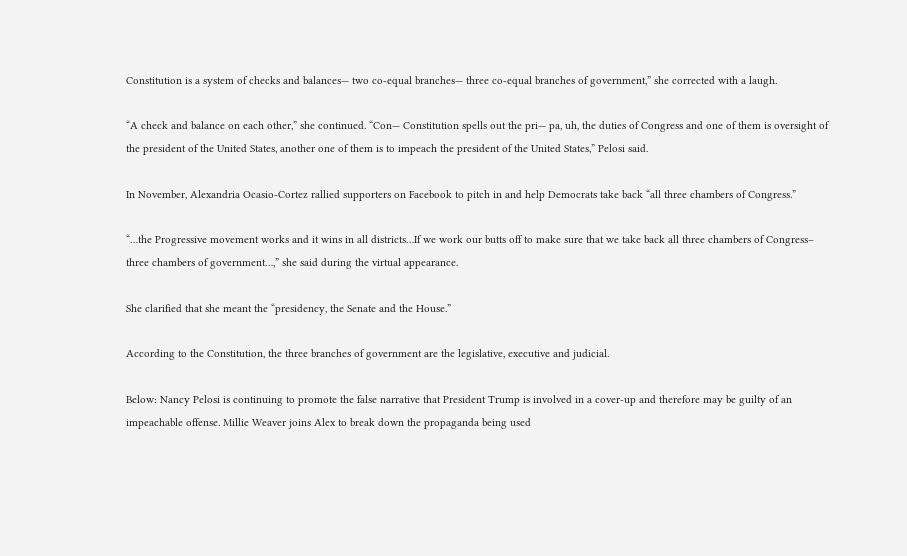Constitution is a system of checks and balances— two co-equal branches— three co-equal branches of government,” she corrected with a laugh.

“A check and balance on each other,” she continued. “Con— Constitution spells out the pri— pa, uh, the duties of Congress and one of them is oversight of the president of the United States, another one of them is to impeach the president of the United States,” Pelosi said.

In November, Alexandria Ocasio-Cortez rallied supporters on Facebook to pitch in and help Democrats take back “all three chambers of Congress.”

“…the Progressive movement works and it wins in all districts…If we work our butts off to make sure that we take back all three chambers of Congress– three chambers of government…,” she said during the virtual appearance.

She clarified that she meant the “presidency, the Senate and the House.”

According to the Constitution, the three branches of government are the legislative, executive and judicial.

Below: Nancy Pelosi is continuing to promote the false narrative that President Trump is involved in a cover-up and therefore may be guilty of an impeachable offense. Millie Weaver joins Alex to break down the propaganda being used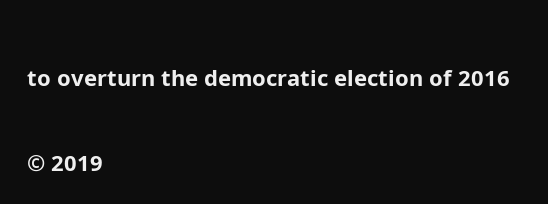to overturn the democratic election of 2016


© 2019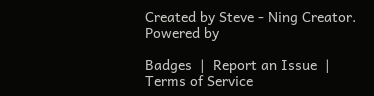Created by Steve - Ning Creator.   Powered by

Badges  |  Report an Issue  |  Terms of Service